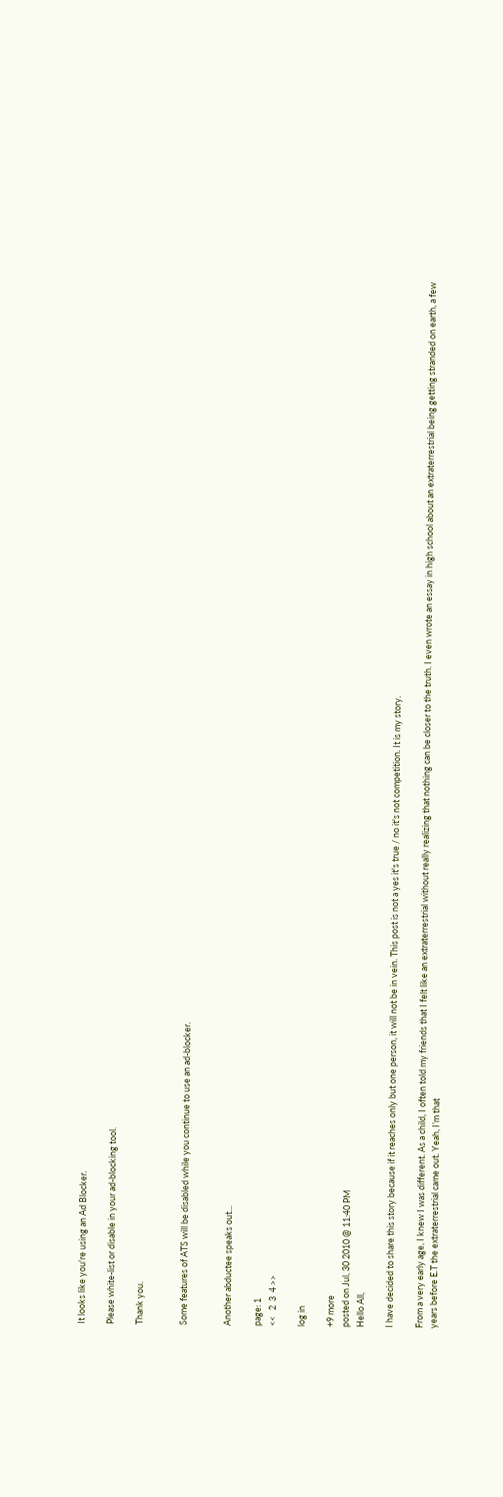It looks like you're using an Ad Blocker.

Please white-list or disable in your ad-blocking tool.

Thank you.


Some features of ATS will be disabled while you continue to use an ad-blocker.


Another abductee speaks out...

page: 1
<<   2  3  4 >>

log in

+9 more
posted on Jul, 30 2010 @ 11:40 PM
Hello All,

I have decided to share this story because if it reaches only but one person, it will not be in vein. This post is not a yes it's true / no it's not competition. It is my story.

From a very early age, I knew I was different. As a child, I often told my friends that I felt like an extraterrestrial without really realizing that nothing can be closer to the truth. I even wrote an essay in high school about an extraterrestrial being getting stranded on earth, a few years before E.T the extraterrestrial came out. Yeah, I’m that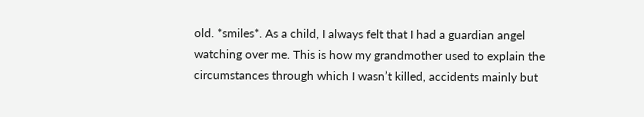old. *smiles*. As a child, I always felt that I had a guardian angel watching over me. This is how my grandmother used to explain the circumstances through which I wasn’t killed, accidents mainly but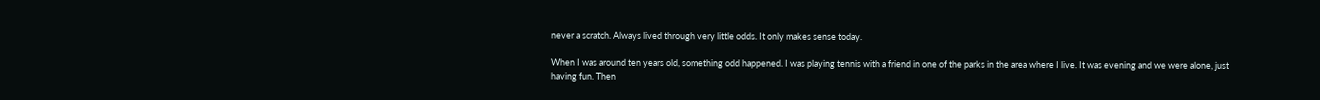never a scratch. Always lived through very little odds. It only makes sense today.

When I was around ten years old, something odd happened. I was playing tennis with a friend in one of the parks in the area where I live. It was evening and we were alone, just having fun. Then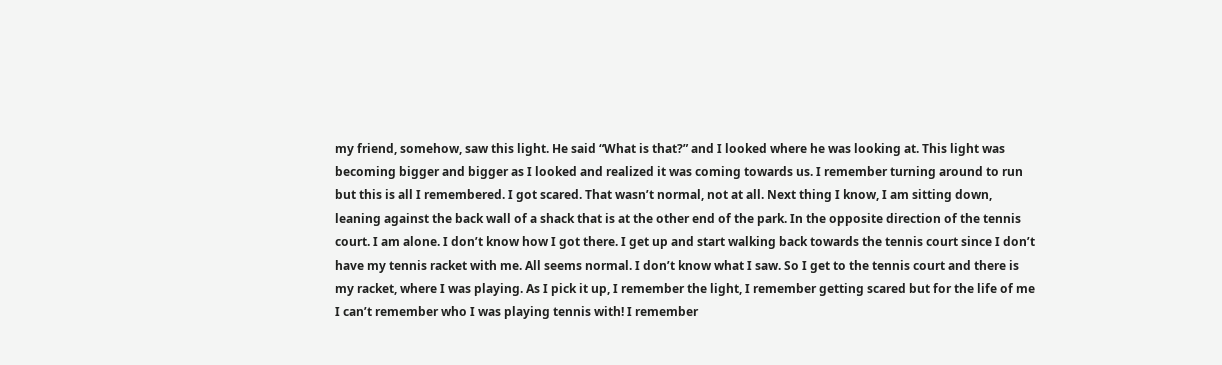my friend, somehow, saw this light. He said “What is that?” and I looked where he was looking at. This light was becoming bigger and bigger as I looked and realized it was coming towards us. I remember turning around to run but this is all I remembered. I got scared. That wasn’t normal, not at all. Next thing I know, I am sitting down, leaning against the back wall of a shack that is at the other end of the park. In the opposite direction of the tennis court. I am alone. I don’t know how I got there. I get up and start walking back towards the tennis court since I don’t have my tennis racket with me. All seems normal. I don’t know what I saw. So I get to the tennis court and there is my racket, where I was playing. As I pick it up, I remember the light, I remember getting scared but for the life of me I can’t remember who I was playing tennis with! I remember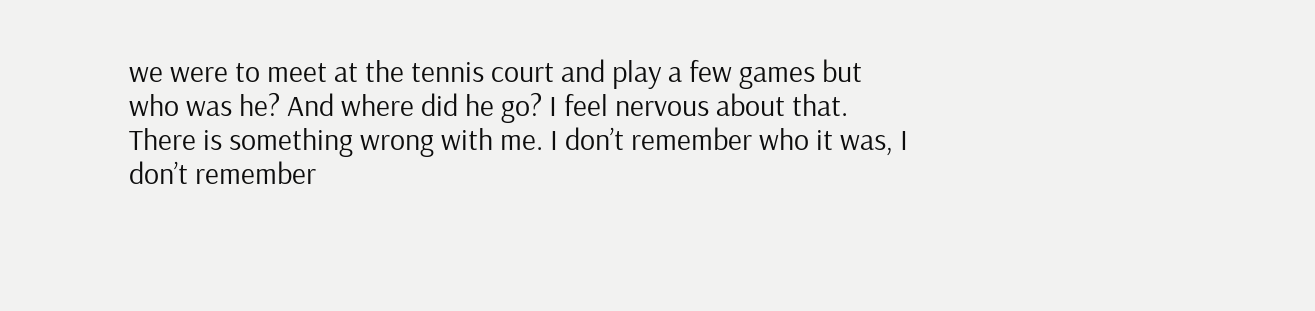we were to meet at the tennis court and play a few games but who was he? And where did he go? I feel nervous about that. There is something wrong with me. I don’t remember who it was, I don’t remember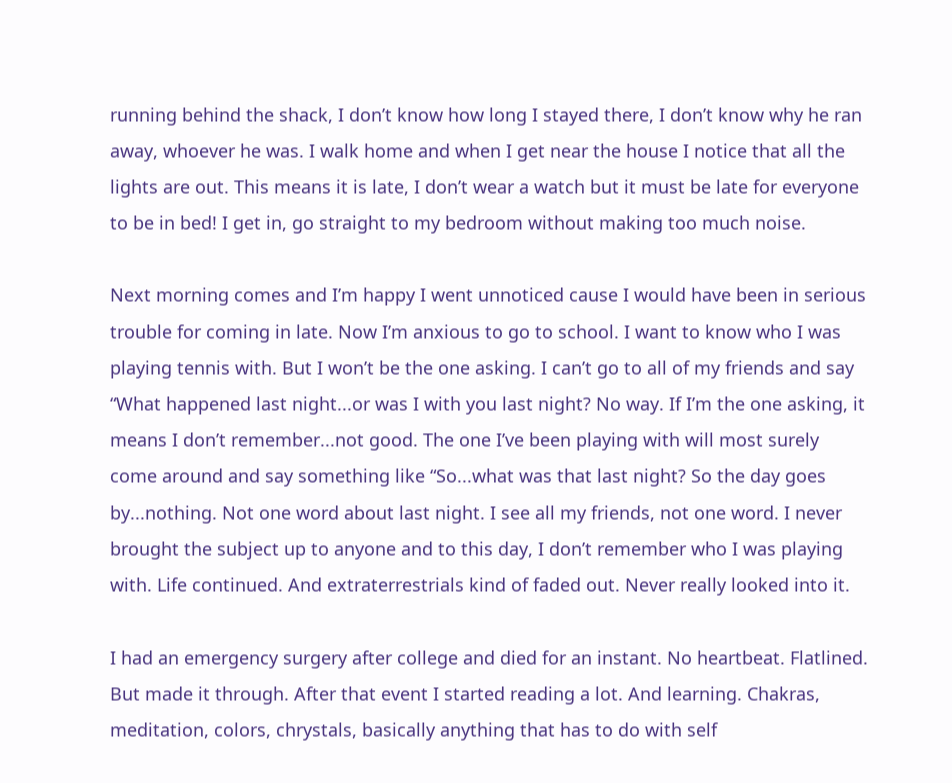running behind the shack, I don’t know how long I stayed there, I don’t know why he ran away, whoever he was. I walk home and when I get near the house I notice that all the lights are out. This means it is late, I don’t wear a watch but it must be late for everyone to be in bed! I get in, go straight to my bedroom without making too much noise.

Next morning comes and I’m happy I went unnoticed cause I would have been in serious trouble for coming in late. Now I’m anxious to go to school. I want to know who I was playing tennis with. But I won’t be the one asking. I can’t go to all of my friends and say “What happened last night...or was I with you last night? No way. If I’m the one asking, it means I don’t remember...not good. The one I’ve been playing with will most surely come around and say something like “So...what was that last night? So the day goes by...nothing. Not one word about last night. I see all my friends, not one word. I never brought the subject up to anyone and to this day, I don’t remember who I was playing with. Life continued. And extraterrestrials kind of faded out. Never really looked into it.

I had an emergency surgery after college and died for an instant. No heartbeat. Flatlined. But made it through. After that event I started reading a lot. And learning. Chakras, meditation, colors, chrystals, basically anything that has to do with self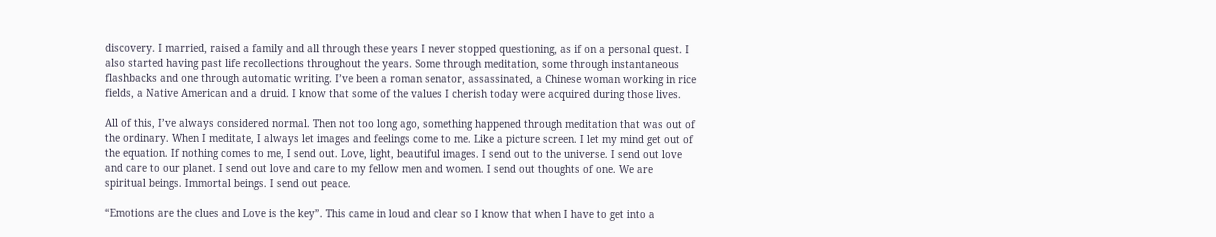discovery. I married, raised a family and all through these years I never stopped questioning, as if on a personal quest. I also started having past life recollections throughout the years. Some through meditation, some through instantaneous flashbacks and one through automatic writing. I’ve been a roman senator, assassinated, a Chinese woman working in rice fields, a Native American and a druid. I know that some of the values I cherish today were acquired during those lives.

All of this, I’ve always considered normal. Then not too long ago, something happened through meditation that was out of the ordinary. When I meditate, I always let images and feelings come to me. Like a picture screen. I let my mind get out of the equation. If nothing comes to me, I send out. Love, light, beautiful images. I send out to the universe. I send out love and care to our planet. I send out love and care to my fellow men and women. I send out thoughts of one. We are spiritual beings. Immortal beings. I send out peace.

“Emotions are the clues and Love is the key”. This came in loud and clear so I know that when I have to get into a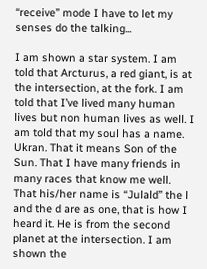“receive” mode I have to let my senses do the talking...

I am shown a star system. I am told that Arcturus, a red giant, is at the intersection, at the fork. I am told that I’ve lived many human lives but non human lives as well. I am told that my soul has a name. Ukran. That it means Son of the Sun. That I have many friends in many races that know me well. That his/her name is “Julald” the l and the d are as one, that is how I heard it. He is from the second planet at the intersection. I am shown the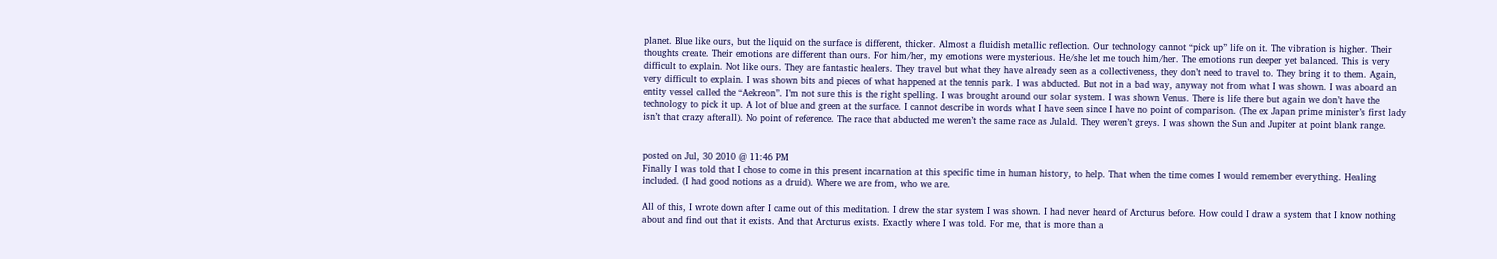planet. Blue like ours, but the liquid on the surface is different, thicker. Almost a fluidish metallic reflection. Our technology cannot “pick up” life on it. The vibration is higher. Their thoughts create. Their emotions are different than ours. For him/her, my emotions were mysterious. He/she let me touch him/her. The emotions run deeper yet balanced. This is very difficult to explain. Not like ours. They are fantastic healers. They travel but what they have already seen as a collectiveness, they don’t need to travel to. They bring it to them. Again, very difficult to explain. I was shown bits and pieces of what happened at the tennis park. I was abducted. But not in a bad way, anyway not from what I was shown. I was aboard an entity vessel called the “Aekreon”. I’m not sure this is the right spelling. I was brought around our solar system. I was shown Venus. There is life there but again we don’t have the technology to pick it up. A lot of blue and green at the surface. I cannot describe in words what I have seen since I have no point of comparison. (The ex Japan prime minister’s first lady isn’t that crazy afterall). No point of reference. The race that abducted me weren’t the same race as Julald. They weren’t greys. I was shown the Sun and Jupiter at point blank range.


posted on Jul, 30 2010 @ 11:46 PM
Finally I was told that I chose to come in this present incarnation at this specific time in human history, to help. That when the time comes I would remember everything. Healing included. (I had good notions as a druid). Where we are from, who we are.

All of this, I wrote down after I came out of this meditation. I drew the star system I was shown. I had never heard of Arcturus before. How could I draw a system that I know nothing about and find out that it exists. And that Arcturus exists. Exactly where I was told. For me, that is more than a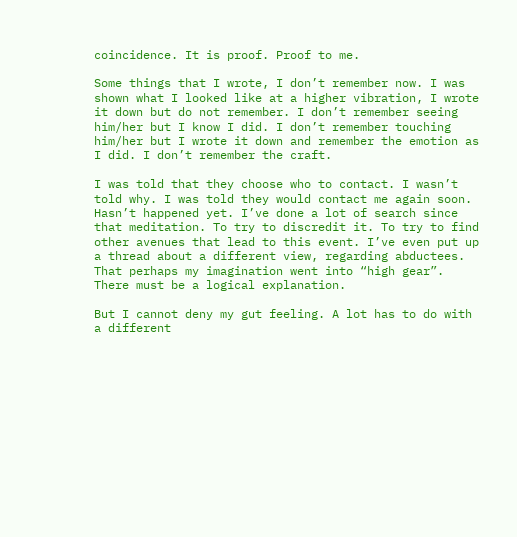coincidence. It is proof. Proof to me.

Some things that I wrote, I don’t remember now. I was shown what I looked like at a higher vibration, I wrote it down but do not remember. I don’t remember seeing him/her but I know I did. I don’t remember touching him/her but I wrote it down and remember the emotion as I did. I don’t remember the craft.

I was told that they choose who to contact. I wasn’t told why. I was told they would contact me again soon. Hasn’t happened yet. I’ve done a lot of search since that meditation. To try to discredit it. To try to find other avenues that lead to this event. I’ve even put up a thread about a different view, regarding abductees. That perhaps my imagination went into “high gear”. There must be a logical explanation.

But I cannot deny my gut feeling. A lot has to do with a different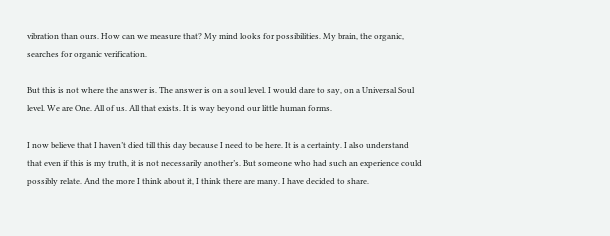vibration than ours. How can we measure that? My mind looks for possibilities. My brain, the organic, searches for organic verification.

But this is not where the answer is. The answer is on a soul level. I would dare to say, on a Universal Soul level. We are One. All of us. All that exists. It is way beyond our little human forms.

I now believe that I haven’t died till this day because I need to be here. It is a certainty. I also understand that even if this is my truth, it is not necessarily another’s. But someone who had such an experience could possibly relate. And the more I think about it, I think there are many. I have decided to share.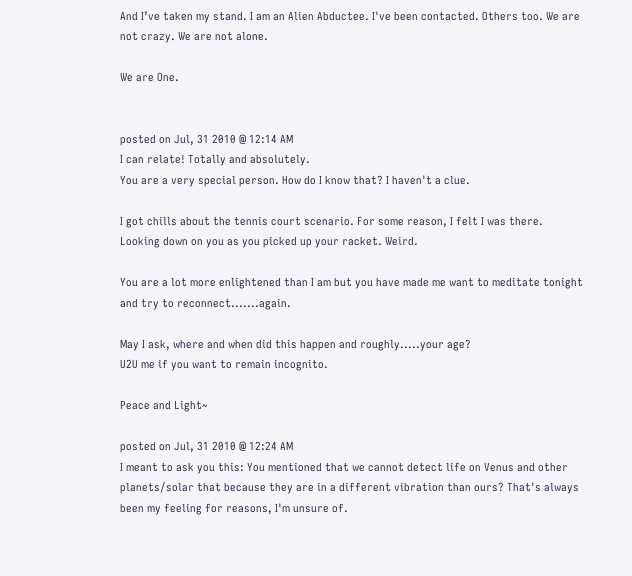And I’ve taken my stand. I am an Alien Abductee. I've been contacted. Others too. We are not crazy. We are not alone.

We are One.


posted on Jul, 31 2010 @ 12:14 AM
I can relate! Totally and absolutely.
You are a very special person. How do I know that? I haven't a clue.

I got chills about the tennis court scenario. For some reason, I felt I was there. Looking down on you as you picked up your racket. Weird.

You are a lot more enlightened than I am but you have made me want to meditate tonight and try to reconnect.......again.

May I ask, where and when did this happen and roughly.....your age?
U2U me if you want to remain incognito.

Peace and Light~

posted on Jul, 31 2010 @ 12:24 AM
I meant to ask you this: You mentioned that we cannot detect life on Venus and other planets/solar that because they are in a different vibration than ours? That's always been my feeling for reasons, I'm unsure of.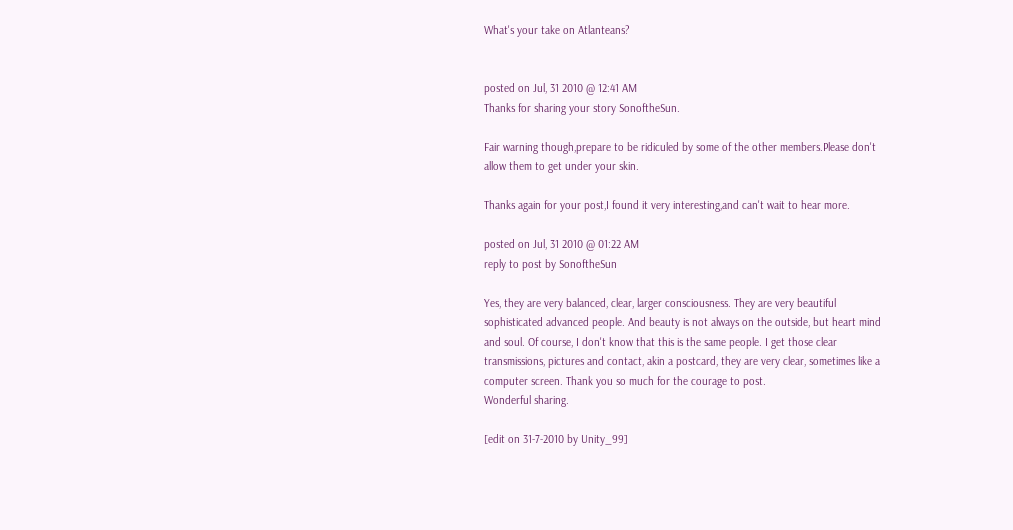What's your take on Atlanteans?


posted on Jul, 31 2010 @ 12:41 AM
Thanks for sharing your story SonoftheSun.

Fair warning though,prepare to be ridiculed by some of the other members.Please don't allow them to get under your skin.

Thanks again for your post,I found it very interesting,and can't wait to hear more.

posted on Jul, 31 2010 @ 01:22 AM
reply to post by SonoftheSun

Yes, they are very balanced, clear, larger consciousness. They are very beautiful sophisticated advanced people. And beauty is not always on the outside, but heart mind and soul. Of course, I don't know that this is the same people. I get those clear transmissions, pictures and contact, akin a postcard, they are very clear, sometimes like a computer screen. Thank you so much for the courage to post.
Wonderful sharing.

[edit on 31-7-2010 by Unity_99]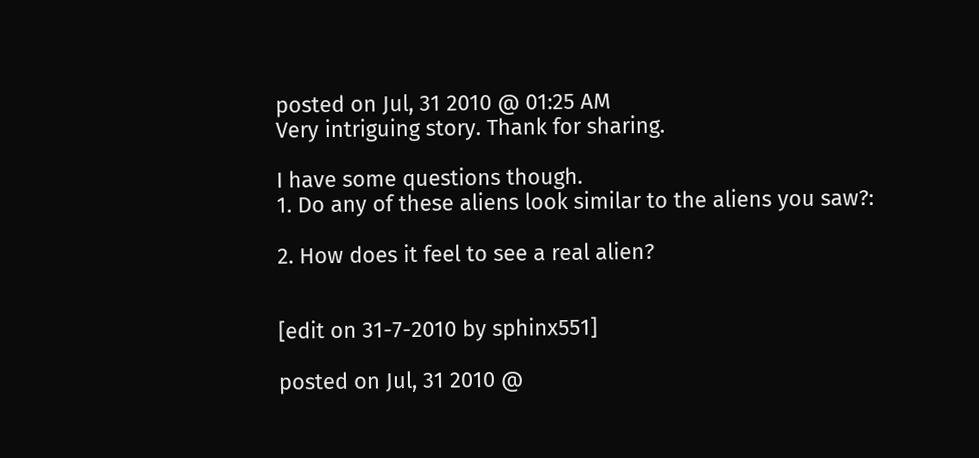posted on Jul, 31 2010 @ 01:25 AM
Very intriguing story. Thank for sharing.

I have some questions though.
1. Do any of these aliens look similar to the aliens you saw?:

2. How does it feel to see a real alien?


[edit on 31-7-2010 by sphinx551]

posted on Jul, 31 2010 @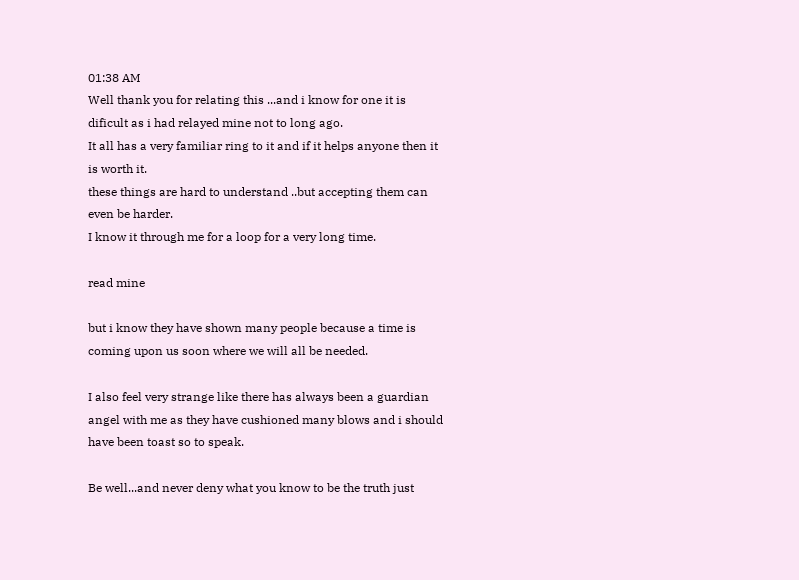01:38 AM
Well thank you for relating this ...and i know for one it is dificult as i had relayed mine not to long ago.
It all has a very familiar ring to it and if it helps anyone then it is worth it.
these things are hard to understand ..but accepting them can even be harder.
I know it through me for a loop for a very long time.

read mine

but i know they have shown many people because a time is coming upon us soon where we will all be needed.

I also feel very strange like there has always been a guardian angel with me as they have cushioned many blows and i should have been toast so to speak.

Be well...and never deny what you know to be the truth just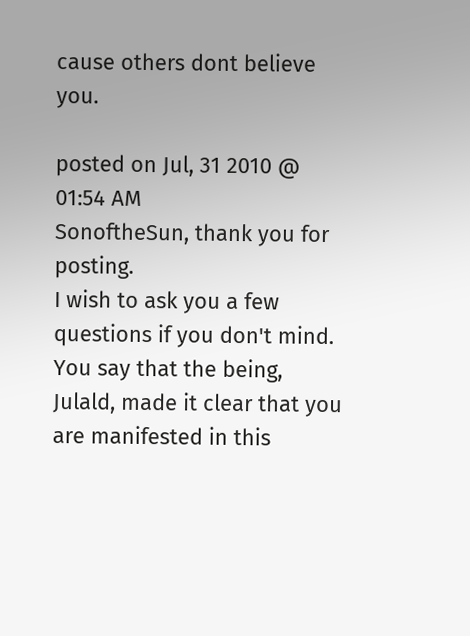cause others dont believe you.

posted on Jul, 31 2010 @ 01:54 AM
SonoftheSun, thank you for posting.
I wish to ask you a few questions if you don't mind.
You say that the being, Julald, made it clear that you are manifested in this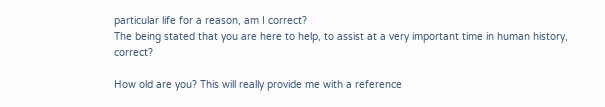particular life for a reason, am I correct?
The being stated that you are here to help, to assist at a very important time in human history, correct?

How old are you? This will really provide me with a reference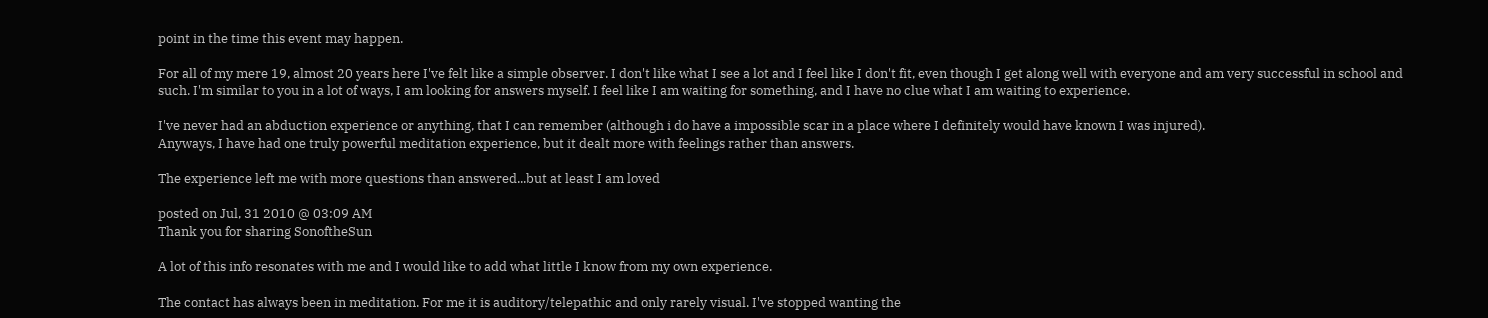point in the time this event may happen.

For all of my mere 19, almost 20 years here I've felt like a simple observer. I don't like what I see a lot and I feel like I don't fit, even though I get along well with everyone and am very successful in school and such. I'm similar to you in a lot of ways, I am looking for answers myself. I feel like I am waiting for something, and I have no clue what I am waiting to experience.

I've never had an abduction experience or anything, that I can remember (although i do have a impossible scar in a place where I definitely would have known I was injured).
Anyways, I have had one truly powerful meditation experience, but it dealt more with feelings rather than answers.

The experience left me with more questions than answered...but at least I am loved

posted on Jul, 31 2010 @ 03:09 AM
Thank you for sharing SonoftheSun

A lot of this info resonates with me and I would like to add what little I know from my own experience.

The contact has always been in meditation. For me it is auditory/telepathic and only rarely visual. I've stopped wanting the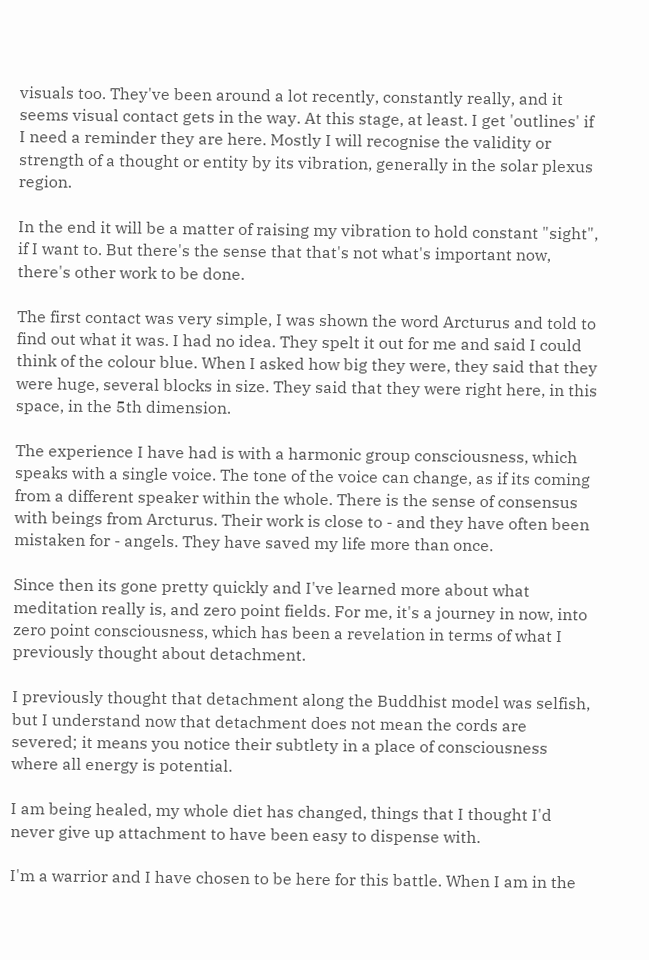visuals too. They've been around a lot recently, constantly really, and it seems visual contact gets in the way. At this stage, at least. I get 'outlines' if I need a reminder they are here. Mostly I will recognise the validity or strength of a thought or entity by its vibration, generally in the solar plexus region.

In the end it will be a matter of raising my vibration to hold constant "sight", if I want to. But there's the sense that that's not what's important now, there's other work to be done.

The first contact was very simple, I was shown the word Arcturus and told to find out what it was. I had no idea. They spelt it out for me and said I could think of the colour blue. When I asked how big they were, they said that they were huge, several blocks in size. They said that they were right here, in this space, in the 5th dimension.

The experience I have had is with a harmonic group consciousness, which speaks with a single voice. The tone of the voice can change, as if its coming from a different speaker within the whole. There is the sense of consensus with beings from Arcturus. Their work is close to - and they have often been mistaken for - angels. They have saved my life more than once.

Since then its gone pretty quickly and I've learned more about what meditation really is, and zero point fields. For me, it's a journey in now, into zero point consciousness, which has been a revelation in terms of what I previously thought about detachment.

I previously thought that detachment along the Buddhist model was selfish, but I understand now that detachment does not mean the cords are severed; it means you notice their subtlety in a place of consciousness where all energy is potential.

I am being healed, my whole diet has changed, things that I thought I'd never give up attachment to have been easy to dispense with.

I'm a warrior and I have chosen to be here for this battle. When I am in the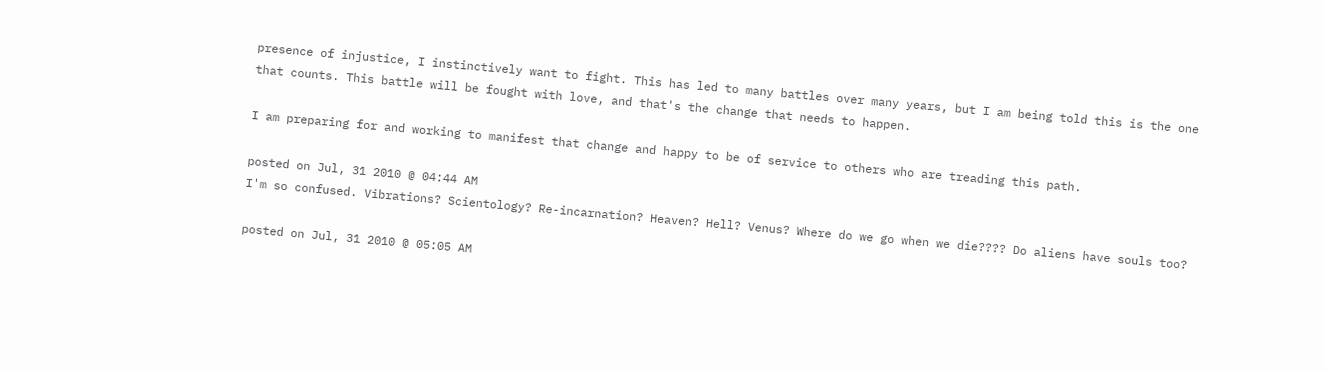presence of injustice, I instinctively want to fight. This has led to many battles over many years, but I am being told this is the one that counts. This battle will be fought with love, and that's the change that needs to happen.

I am preparing for and working to manifest that change and happy to be of service to others who are treading this path.

posted on Jul, 31 2010 @ 04:44 AM
I'm so confused. Vibrations? Scientology? Re-incarnation? Heaven? Hell? Venus? Where do we go when we die???? Do aliens have souls too?

posted on Jul, 31 2010 @ 05:05 AM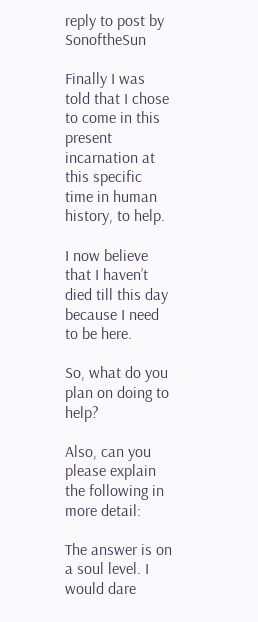reply to post by SonoftheSun

Finally I was told that I chose to come in this present incarnation at this specific time in human history, to help.

I now believe that I haven’t died till this day because I need to be here.

So, what do you plan on doing to help?

Also, can you please explain the following in more detail:

The answer is on a soul level. I would dare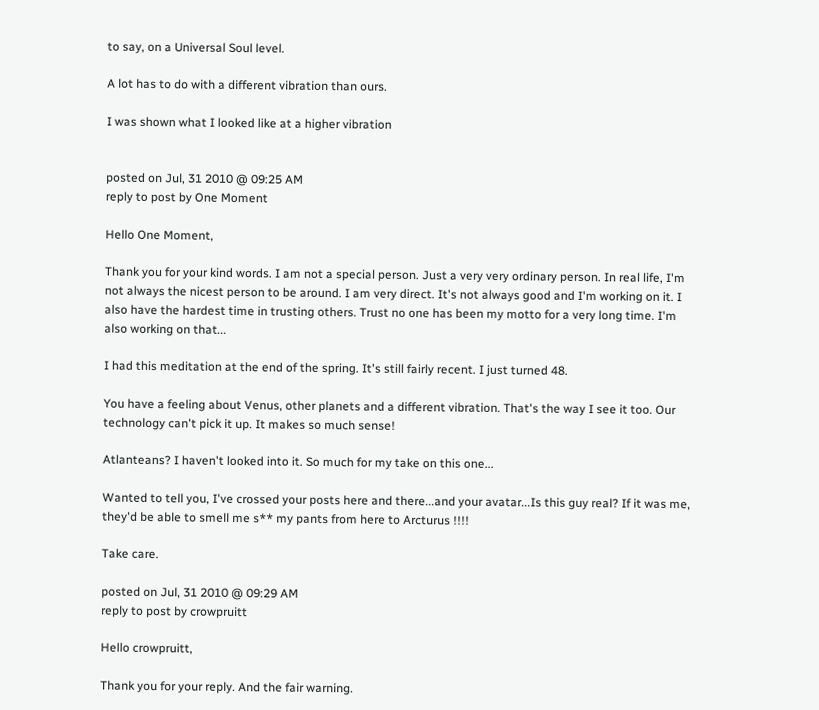to say, on a Universal Soul level.

A lot has to do with a different vibration than ours.

I was shown what I looked like at a higher vibration


posted on Jul, 31 2010 @ 09:25 AM
reply to post by One Moment

Hello One Moment,

Thank you for your kind words. I am not a special person. Just a very very ordinary person. In real life, I'm not always the nicest person to be around. I am very direct. It's not always good and I'm working on it. I also have the hardest time in trusting others. Trust no one has been my motto for a very long time. I'm also working on that...

I had this meditation at the end of the spring. It's still fairly recent. I just turned 48.

You have a feeling about Venus, other planets and a different vibration. That's the way I see it too. Our technology can't pick it up. It makes so much sense!

Atlanteans? I haven't looked into it. So much for my take on this one...

Wanted to tell you, I've crossed your posts here and there...and your avatar...Is this guy real? If it was me, they'd be able to smell me s** my pants from here to Arcturus !!!!

Take care.

posted on Jul, 31 2010 @ 09:29 AM
reply to post by crowpruitt

Hello crowpruitt,

Thank you for your reply. And the fair warning.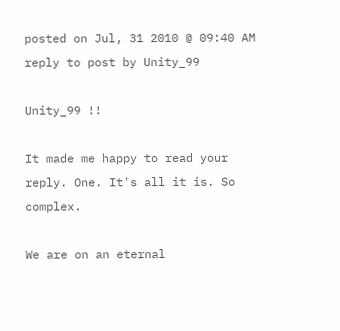posted on Jul, 31 2010 @ 09:40 AM
reply to post by Unity_99

Unity_99 !!

It made me happy to read your reply. One. It's all it is. So complex.

We are on an eternal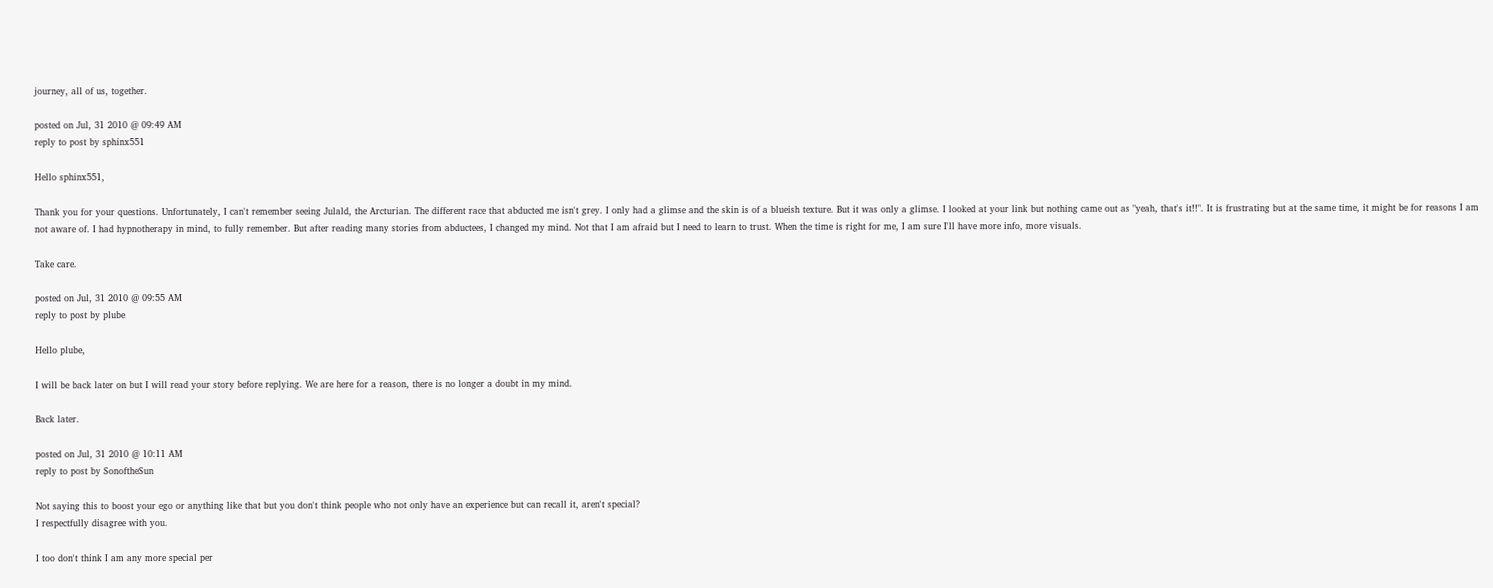journey, all of us, together.

posted on Jul, 31 2010 @ 09:49 AM
reply to post by sphinx551

Hello sphinx551,

Thank you for your questions. Unfortunately, I can't remember seeing Julald, the Arcturian. The different race that abducted me isn't grey. I only had a glimse and the skin is of a blueish texture. But it was only a glimse. I looked at your link but nothing came out as "yeah, that's it!!". It is frustrating but at the same time, it might be for reasons I am not aware of. I had hypnotherapy in mind, to fully remember. But after reading many stories from abductees, I changed my mind. Not that I am afraid but I need to learn to trust. When the time is right for me, I am sure I'll have more info, more visuals.

Take care.

posted on Jul, 31 2010 @ 09:55 AM
reply to post by plube

Hello plube,

I will be back later on but I will read your story before replying. We are here for a reason, there is no longer a doubt in my mind.

Back later.

posted on Jul, 31 2010 @ 10:11 AM
reply to post by SonoftheSun

Not saying this to boost your ego or anything like that but you don't think people who not only have an experience but can recall it, aren't special?
I respectfully disagree with you.

I too don't think I am any more special per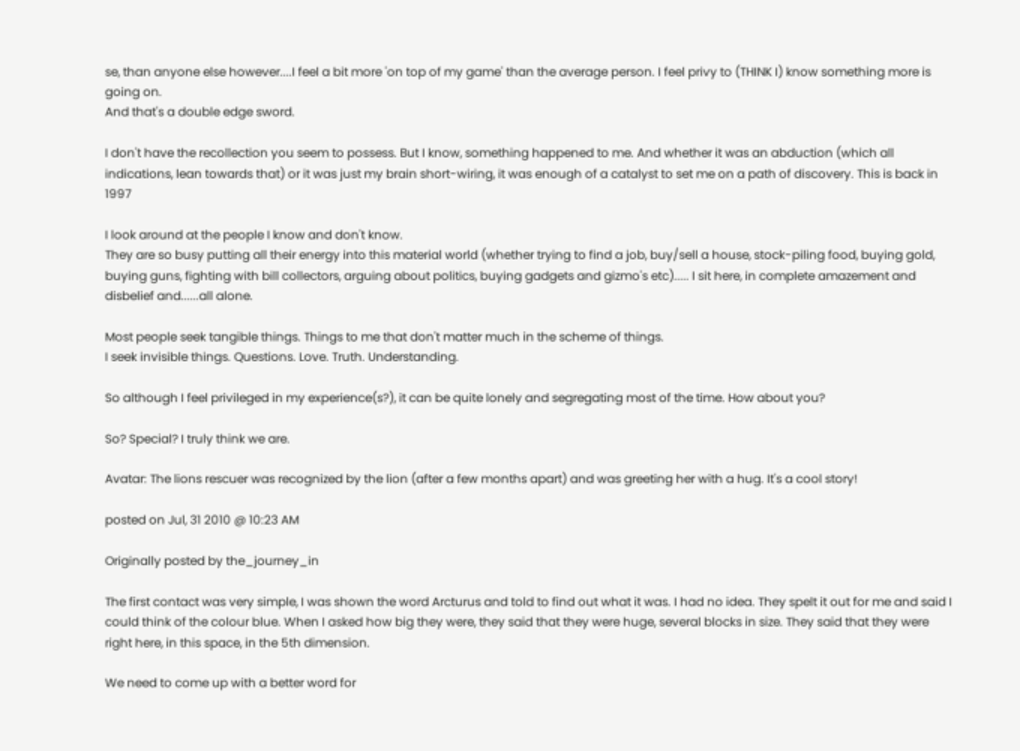se, than anyone else however....I feel a bit more 'on top of my game' than the average person. I feel privy to (THINK I) know something more is going on.
And that's a double edge sword.

I don't have the recollection you seem to possess. But I know, something happened to me. And whether it was an abduction (which all indications, lean towards that) or it was just my brain short-wiring, it was enough of a catalyst to set me on a path of discovery. This is back in 1997

I look around at the people I know and don't know.
They are so busy putting all their energy into this material world (whether trying to find a job, buy/sell a house, stock-piling food, buying gold, buying guns, fighting with bill collectors, arguing about politics, buying gadgets and gizmo's etc)..... I sit here, in complete amazement and disbelief and......all alone.

Most people seek tangible things. Things to me that don't matter much in the scheme of things.
I seek invisible things. Questions. Love. Truth. Understanding.

So although I feel privileged in my experience(s?), it can be quite lonely and segregating most of the time. How about you?

So? Special? I truly think we are.

Avatar: The lions rescuer was recognized by the lion (after a few months apart) and was greeting her with a hug. It's a cool story!

posted on Jul, 31 2010 @ 10:23 AM

Originally posted by the_journey_in

The first contact was very simple, I was shown the word Arcturus and told to find out what it was. I had no idea. They spelt it out for me and said I could think of the colour blue. When I asked how big they were, they said that they were huge, several blocks in size. They said that they were right here, in this space, in the 5th dimension.

We need to come up with a better word for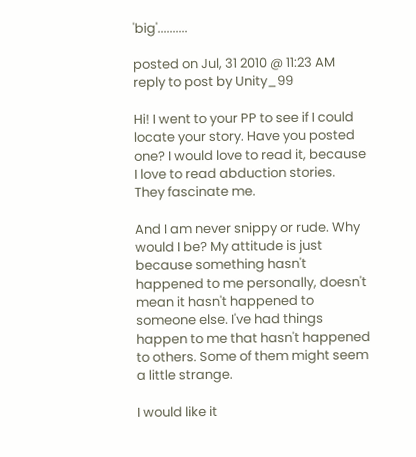'big'..........

posted on Jul, 31 2010 @ 11:23 AM
reply to post by Unity_99

Hi! I went to your PP to see if I could locate your story. Have you posted one? I would love to read it, because I love to read abduction stories.
They fascinate me.

And I am never snippy or rude. Why would I be? My attitude is just because something hasn't happened to me personally, doesn't mean it hasn't happened to someone else. I've had things happen to me that hasn't happened to others. Some of them might seem a little strange.

I would like it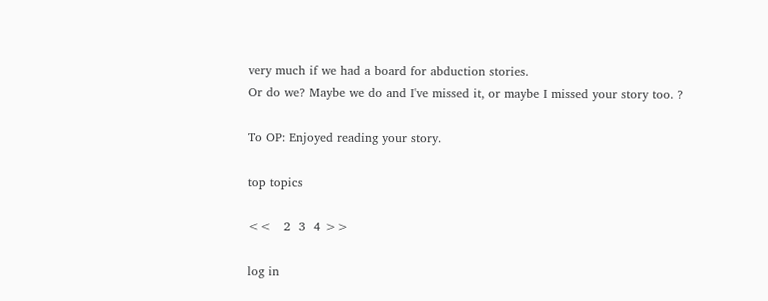very much if we had a board for abduction stories.
Or do we? Maybe we do and I've missed it, or maybe I missed your story too. ?

To OP: Enjoyed reading your story.

top topics

<<   2  3  4 >>

log in